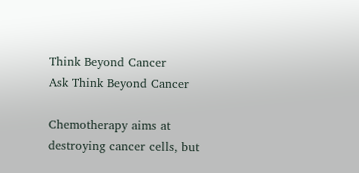Think Beyond Cancer
Ask Think Beyond Cancer

Chemotherapy aims at destroying cancer cells, but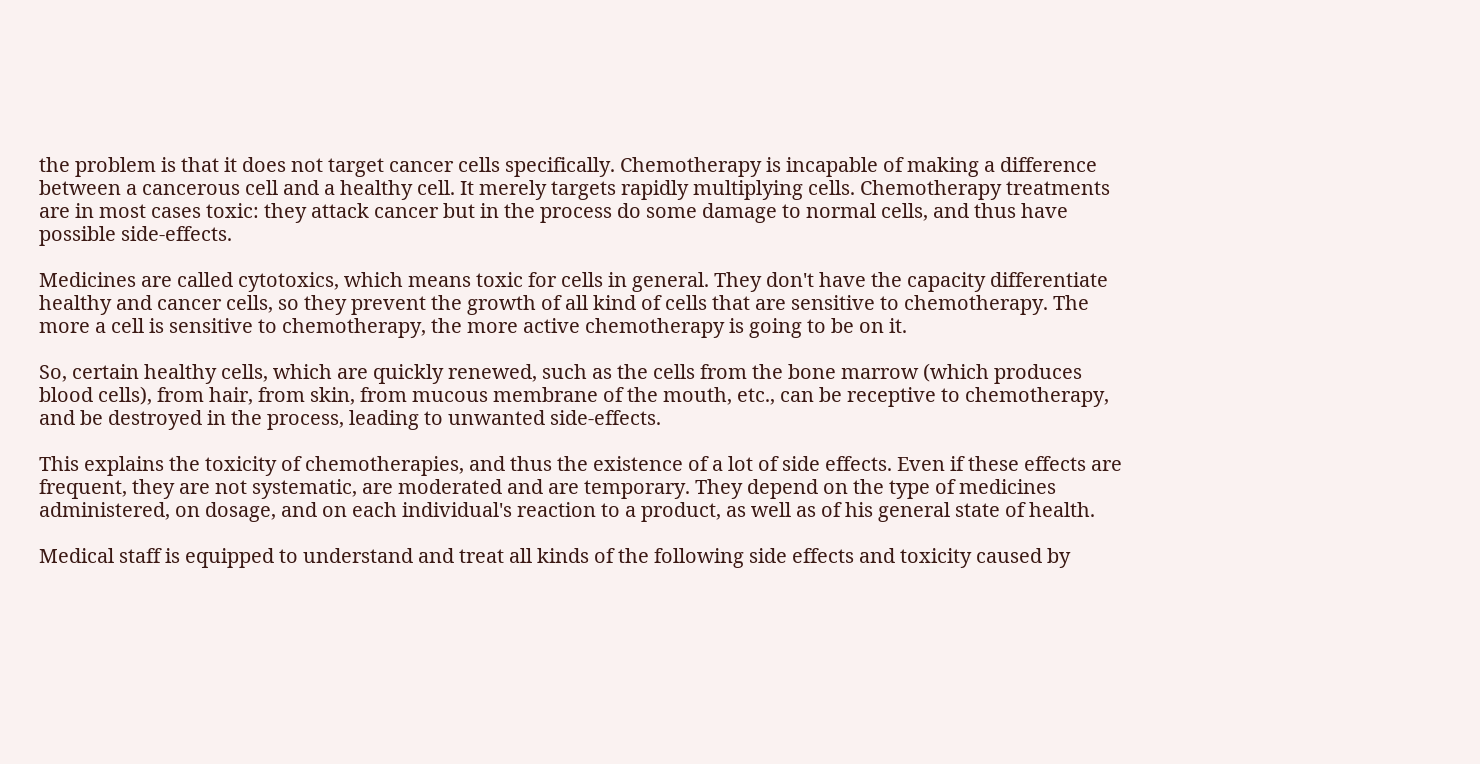the problem is that it does not target cancer cells specifically. Chemotherapy is incapable of making a difference between a cancerous cell and a healthy cell. It merely targets rapidly multiplying cells. Chemotherapy treatments are in most cases toxic: they attack cancer but in the process do some damage to normal cells, and thus have possible side-effects.

Medicines are called cytotoxics, which means toxic for cells in general. They don't have the capacity differentiate healthy and cancer cells, so they prevent the growth of all kind of cells that are sensitive to chemotherapy. The more a cell is sensitive to chemotherapy, the more active chemotherapy is going to be on it.

So, certain healthy cells, which are quickly renewed, such as the cells from the bone marrow (which produces blood cells), from hair, from skin, from mucous membrane of the mouth, etc., can be receptive to chemotherapy, and be destroyed in the process, leading to unwanted side-effects.

This explains the toxicity of chemotherapies, and thus the existence of a lot of side effects. Even if these effects are frequent, they are not systematic, are moderated and are temporary. They depend on the type of medicines administered, on dosage, and on each individual's reaction to a product, as well as of his general state of health.

Medical staff is equipped to understand and treat all kinds of the following side effects and toxicity caused by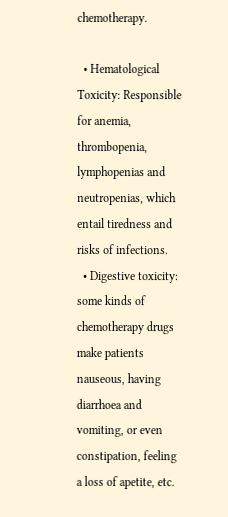chemotherapy.

  • Hematological Toxicity: Responsible for anemia, thrombopenia, lymphopenias and neutropenias, which entail tiredness and risks of infections.
  • Digestive toxicity: some kinds of chemotherapy drugs make patients nauseous, having diarrhoea and vomiting, or even constipation, feeling a loss of apetite, etc.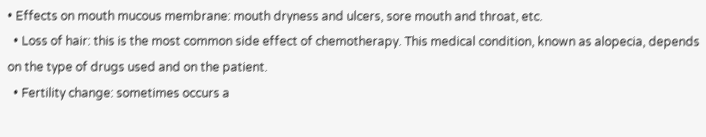• Effects on mouth mucous membrane: mouth dryness and ulcers, sore mouth and throat, etc.
  • Loss of hair: this is the most common side effect of chemotherapy. This medical condition, known as alopecia, depends on the type of drugs used and on the patient.
  • Fertility change: sometimes occurs a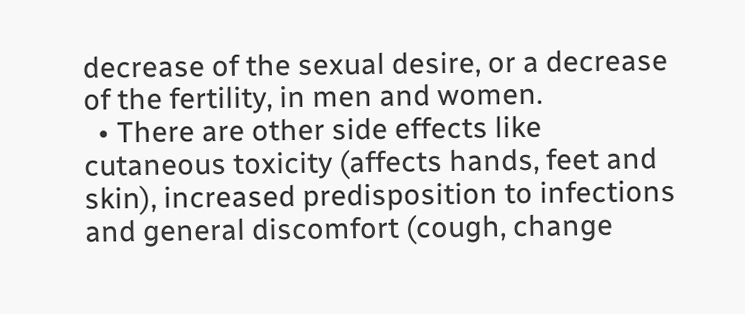decrease of the sexual desire, or a decrease of the fertility, in men and women.
  • There are other side effects like cutaneous toxicity (affects hands, feet and skin), increased predisposition to infections and general discomfort (cough, change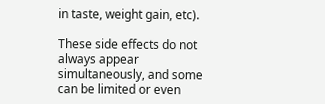in taste, weight gain, etc).

These side effects do not always appear simultaneously, and some can be limited or even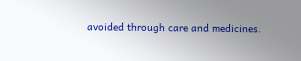avoided through care and medicines.